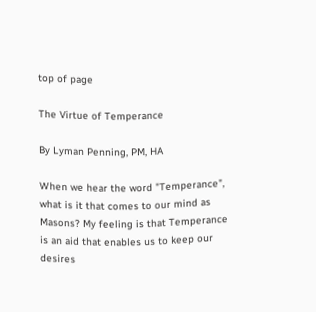top of page

The Virtue of Temperance

By Lyman Penning, PM, HA

When we hear the word "Temperance", what is it that comes to our mind as Masons? My feeling is that Temperance is an aid that enables us to keep our desires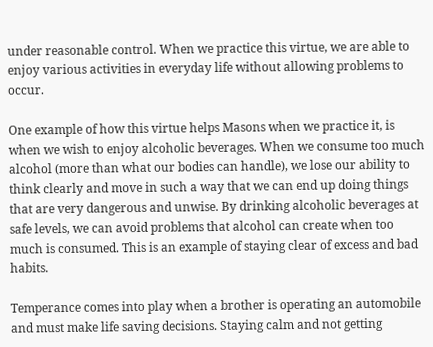under reasonable control. When we practice this virtue, we are able to enjoy various activities in everyday life without allowing problems to occur.

One example of how this virtue helps Masons when we practice it, is when we wish to enjoy alcoholic beverages. When we consume too much alcohol (more than what our bodies can handle), we lose our ability to think clearly and move in such a way that we can end up doing things that are very dangerous and unwise. By drinking alcoholic beverages at safe levels, we can avoid problems that alcohol can create when too much is consumed. This is an example of staying clear of excess and bad habits.

Temperance comes into play when a brother is operating an automobile and must make life saving decisions. Staying calm and not getting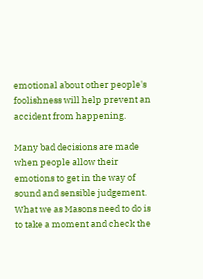emotional about other people's foolishness will help prevent an accident from happening.

Many bad decisions are made when people allow their emotions to get in the way of sound and sensible judgement. What we as Masons need to do is to take a moment and check the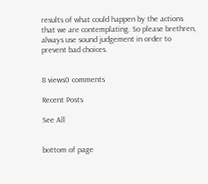results of what could happen by the actions that we are contemplating. So please brethren, always use sound judgement in order to prevent bad choices.


8 views0 comments

Recent Posts

See All


bottom of page